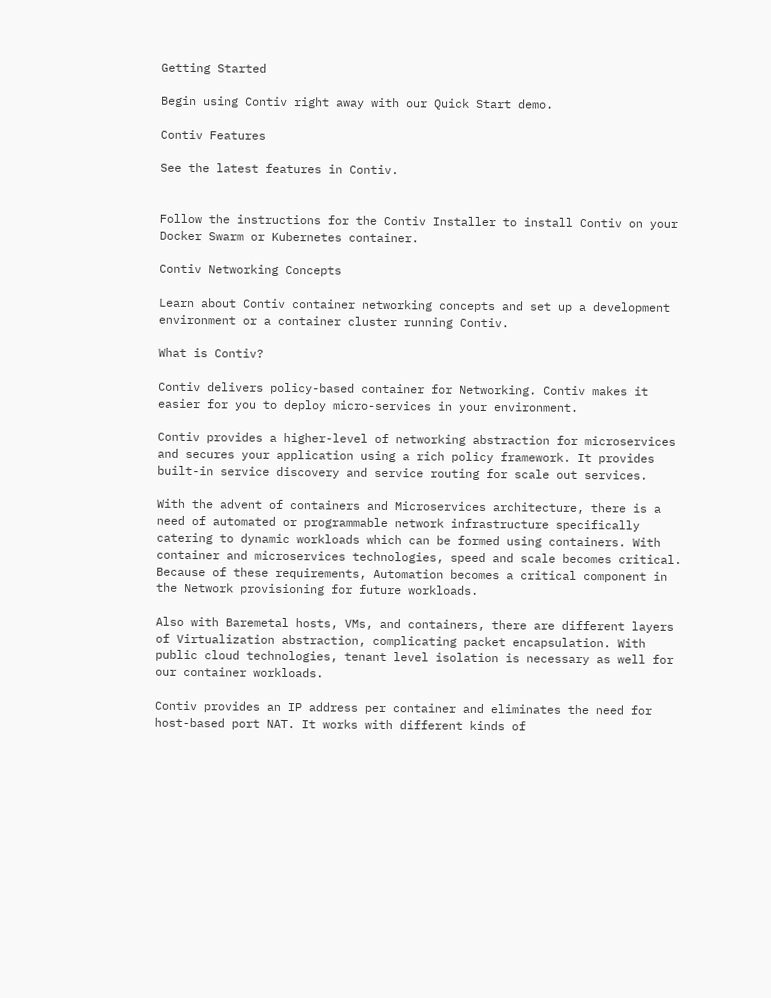Getting Started

Begin using Contiv right away with our Quick Start demo.

Contiv Features

See the latest features in Contiv.


Follow the instructions for the Contiv Installer to install Contiv on your Docker Swarm or Kubernetes container.

Contiv Networking Concepts

Learn about Contiv container networking concepts and set up a development environment or a container cluster running Contiv.

What is Contiv?

Contiv delivers policy-based container for Networking. Contiv makes it easier for you to deploy micro-services in your environment.

Contiv provides a higher-level of networking abstraction for microservices and secures your application using a rich policy framework. It provides built-in service discovery and service routing for scale out services.

With the advent of containers and Microservices architecture, there is a need of automated or programmable network infrastructure specifically catering to dynamic workloads which can be formed using containers. With container and microservices technologies, speed and scale becomes critical. Because of these requirements, Automation becomes a critical component in the Network provisioning for future workloads.

Also with Baremetal hosts, VMs, and containers, there are different layers of Virtualization abstraction, complicating packet encapsulation. With public cloud technologies, tenant level isolation is necessary as well for our container workloads.

Contiv provides an IP address per container and eliminates the need for host-based port NAT. It works with different kinds of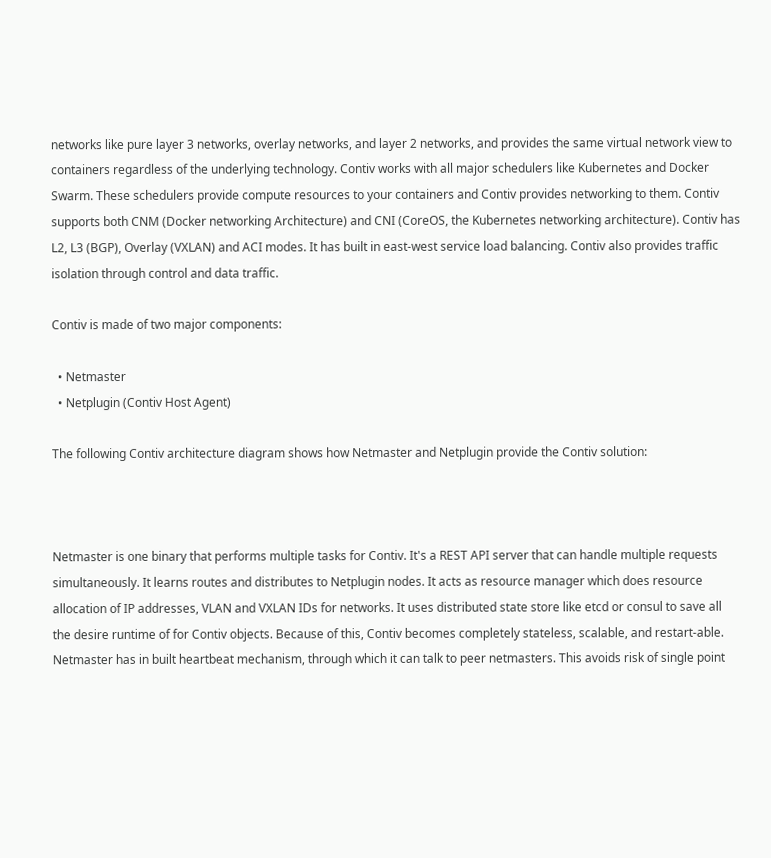networks like pure layer 3 networks, overlay networks, and layer 2 networks, and provides the same virtual network view to containers regardless of the underlying technology. Contiv works with all major schedulers like Kubernetes and Docker Swarm. These schedulers provide compute resources to your containers and Contiv provides networking to them. Contiv supports both CNM (Docker networking Architecture) and CNI (CoreOS, the Kubernetes networking architecture). Contiv has L2, L3 (BGP), Overlay (VXLAN) and ACI modes. It has built in east-west service load balancing. Contiv also provides traffic isolation through control and data traffic.

Contiv is made of two major components:

  • Netmaster
  • Netplugin (Contiv Host Agent)

The following Contiv architecture diagram shows how Netmaster and Netplugin provide the Contiv solution:



Netmaster is one binary that performs multiple tasks for Contiv. It's a REST API server that can handle multiple requests simultaneously. It learns routes and distributes to Netplugin nodes. It acts as resource manager which does resource allocation of IP addresses, VLAN and VXLAN IDs for networks. It uses distributed state store like etcd or consul to save all the desire runtime of for Contiv objects. Because of this, Contiv becomes completely stateless, scalable, and restart-able. Netmaster has in built heartbeat mechanism, through which it can talk to peer netmasters. This avoids risk of single point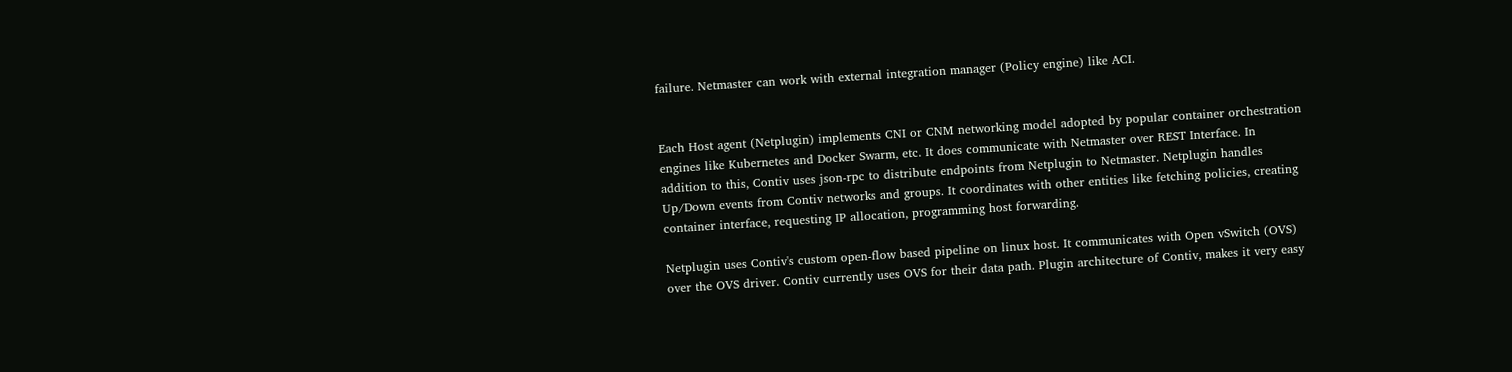failure. Netmaster can work with external integration manager (Policy engine) like ACI.


Each Host agent (Netplugin) implements CNI or CNM networking model adopted by popular container orchestration engines like Kubernetes and Docker Swarm, etc. It does communicate with Netmaster over REST Interface. In addition to this, Contiv uses json-rpc to distribute endpoints from Netplugin to Netmaster. Netplugin handles Up/Down events from Contiv networks and groups. It coordinates with other entities like fetching policies, creating container interface, requesting IP allocation, programming host forwarding.

Netplugin uses Contiv's custom open-flow based pipeline on linux host. It communicates with Open vSwitch (OVS) over the OVS driver. Contiv currently uses OVS for their data path. Plugin architecture of Contiv, makes it very easy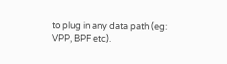to plug in any data path (eg: VPP, BPF etc).